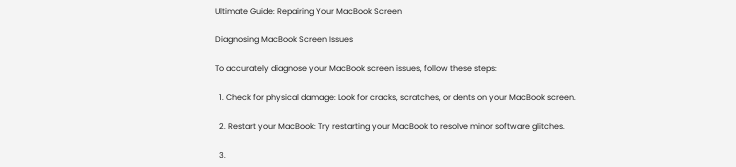Ultimate Guide: Repairing Your MacBook Screen

Diagnosing MacBook Screen Issues

To accurately diagnose your MacBook screen issues, follow these steps:

  1. Check for physical damage: Look for cracks, scratches, or dents on your MacBook screen.

  2. Restart your MacBook: Try restarting your MacBook to resolve minor software glitches.

  3.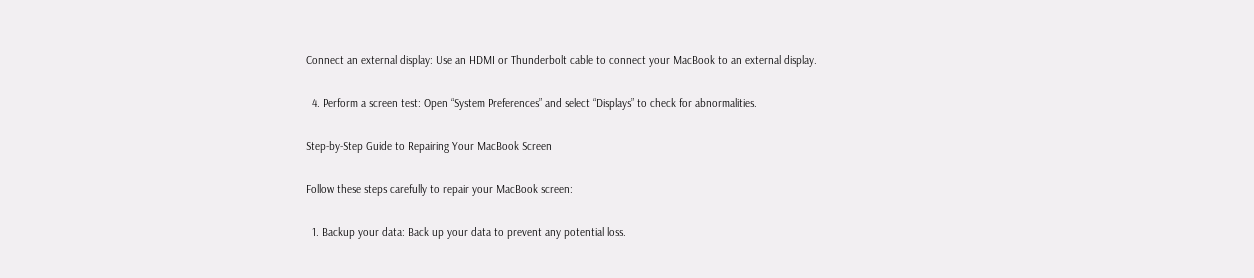Connect an external display: Use an HDMI or Thunderbolt cable to connect your MacBook to an external display.

  4. Perform a screen test: Open “System Preferences” and select “Displays” to check for abnormalities.

Step-by-Step Guide to Repairing Your MacBook Screen

Follow these steps carefully to repair your MacBook screen:

  1. Backup your data: Back up your data to prevent any potential loss.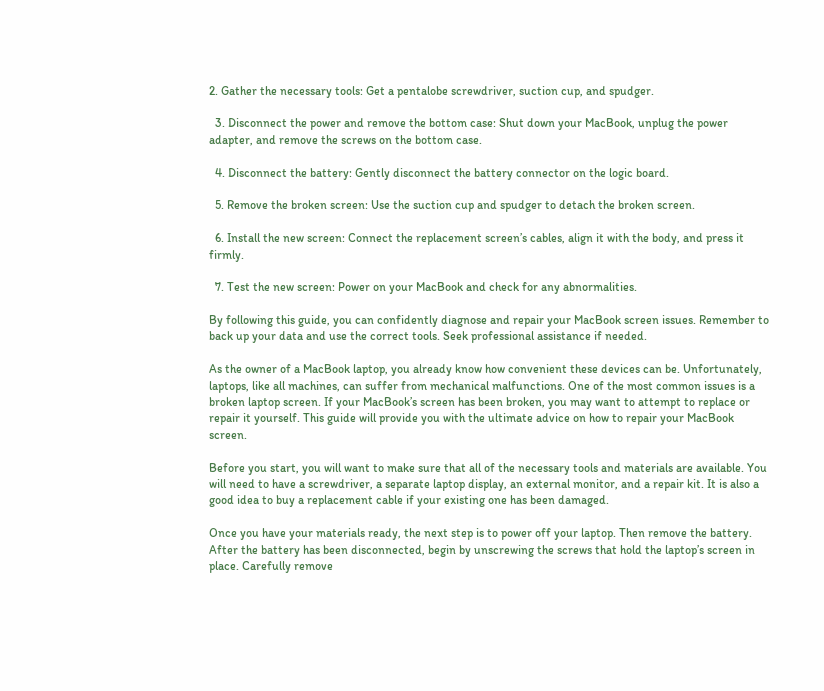2. Gather the necessary tools: Get a pentalobe screwdriver, suction cup, and spudger.

  3. Disconnect the power and remove the bottom case: Shut down your MacBook, unplug the power adapter, and remove the screws on the bottom case.

  4. Disconnect the battery: Gently disconnect the battery connector on the logic board.

  5. Remove the broken screen: Use the suction cup and spudger to detach the broken screen.

  6. Install the new screen: Connect the replacement screen’s cables, align it with the body, and press it firmly.

  7. Test the new screen: Power on your MacBook and check for any abnormalities.

By following this guide, you can confidently diagnose and repair your MacBook screen issues. Remember to back up your data and use the correct tools. Seek professional assistance if needed.

As the owner of a MacBook laptop, you already know how convenient these devices can be. Unfortunately, laptops, like all machines, can suffer from mechanical malfunctions. One of the most common issues is a broken laptop screen. If your MacBook’s screen has been broken, you may want to attempt to replace or repair it yourself. This guide will provide you with the ultimate advice on how to repair your MacBook screen.

Before you start, you will want to make sure that all of the necessary tools and materials are available. You will need to have a screwdriver, a separate laptop display, an external monitor, and a repair kit. It is also a good idea to buy a replacement cable if your existing one has been damaged.

Once you have your materials ready, the next step is to power off your laptop. Then remove the battery. After the battery has been disconnected, begin by unscrewing the screws that hold the laptop’s screen in place. Carefully remove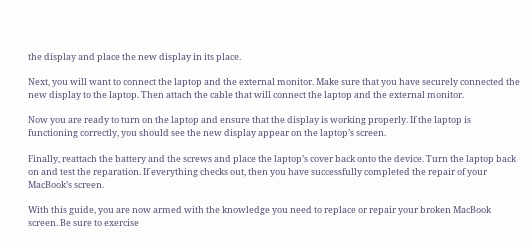the display and place the new display in its place.

Next, you will want to connect the laptop and the external monitor. Make sure that you have securely connected the new display to the laptop. Then attach the cable that will connect the laptop and the external monitor.

Now you are ready to turn on the laptop and ensure that the display is working properly. If the laptop is functioning correctly, you should see the new display appear on the laptop’s screen.

Finally, reattach the battery and the screws and place the laptop’s cover back onto the device. Turn the laptop back on and test the reparation. If everything checks out, then you have successfully completed the repair of your MacBook’s screen.

With this guide, you are now armed with the knowledge you need to replace or repair your broken MacBook screen. Be sure to exercise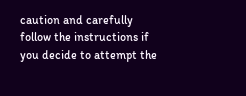caution and carefully follow the instructions if you decide to attempt the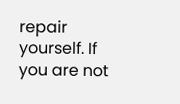repair yourself. If you are not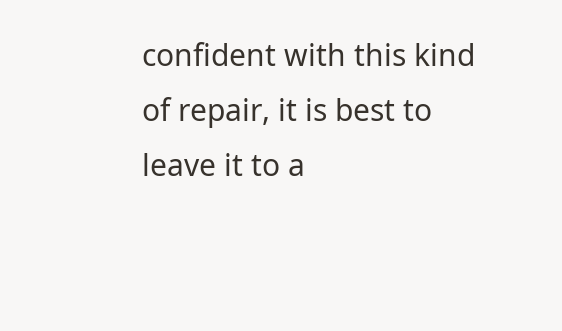confident with this kind of repair, it is best to leave it to a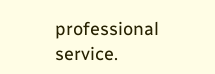professional service.